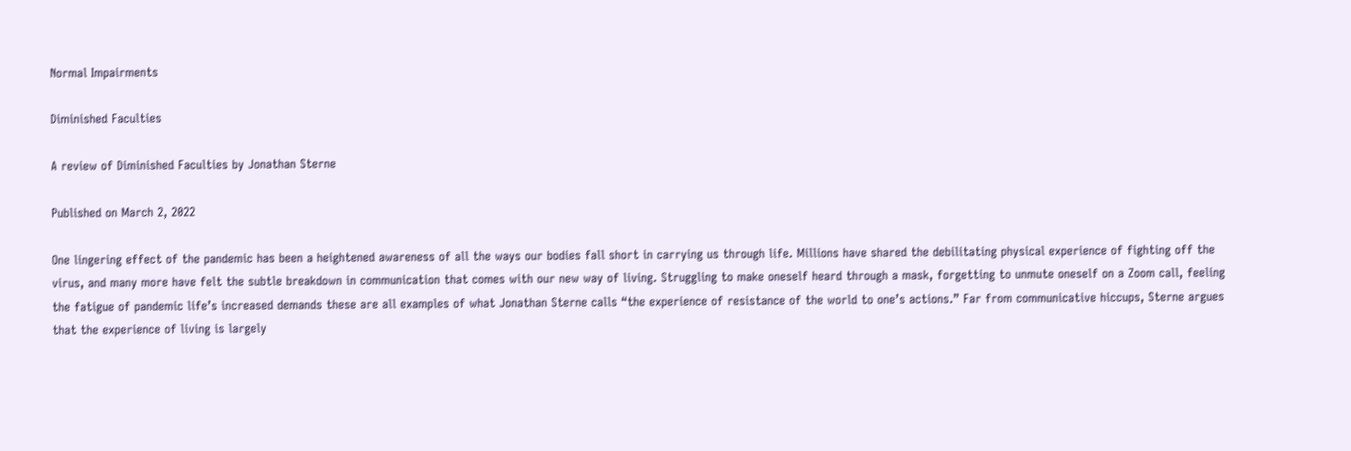Normal Impairments

Diminished Faculties

A review of Diminished Faculties by Jonathan Sterne

Published on March 2, 2022

One lingering effect of the pandemic has been a heightened awareness of all the ways our bodies fall short in carrying us through life. Millions have shared the debilitating physical experience of fighting off the virus, and many more have felt the subtle breakdown in communication that comes with our new way of living. Struggling to make oneself heard through a mask, forgetting to unmute oneself on a Zoom call, feeling the fatigue of pandemic life’s increased demands these are all examples of what Jonathan Sterne calls “the experience of resistance of the world to one’s actions.” Far from communicative hiccups, Sterne argues that the experience of living is largely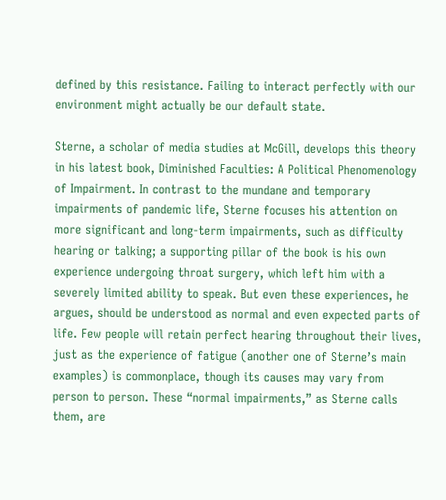defined by this resistance. Failing to interact perfectly with our environment might actually be our default state.

Sterne, a scholar of media studies at McGill, develops this theory in his latest book, Diminished Faculties: A Political Phenomenology of Impairment. In contrast to the mundane and temporary impairments of pandemic life, Sterne focuses his attention on more significant and long-term impairments, such as difficulty hearing or talking; a supporting pillar of the book is his own experience undergoing throat surgery, which left him with a severely limited ability to speak. But even these experiences, he argues, should be understood as normal and even expected parts of life. Few people will retain perfect hearing throughout their lives, just as the experience of fatigue (another one of Sterne’s main examples) is commonplace, though its causes may vary from person to person. These “normal impairments,” as Sterne calls them, are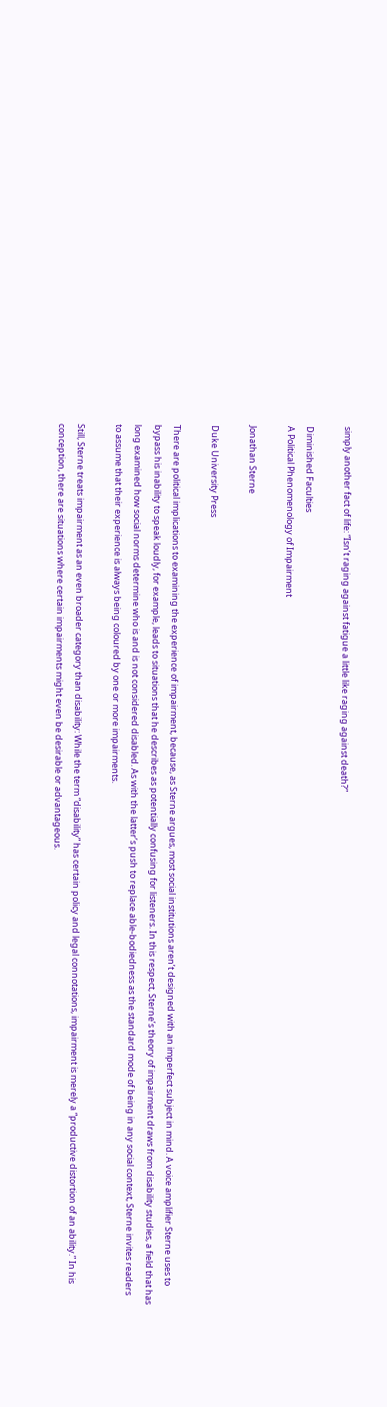simply another fact of life: “Isn’t raging against fatigue a little like raging against death?”

Diminished Faculties
A Political Phenomenology of Impairment

Jonathan Sterne

Duke University Press

There are political implications to examining the experience of impairment, because, as Sterne argues, most social institutions aren’t designed with an imperfect subject in mind. A voice amplifier Sterne uses to bypass his inability to speak loudly, for example, leads to situations that he describes as potentially confusing for listeners. In this respect, Sterne’s theory of impairment draws from disability studies, a field that has long examined how social norms determine who is and is not considered disabled. As with the latter’s push to replace able-bodiedness as the standard mode of being in any social context, Sterne invites readers to assume that their experience is always being coloured by one or more impairments.

Still, Sterne treats impairment as an even broader category than disability: While the term “disability” has certain policy and legal connotations, impairment is merely a “productive distortion of an ability.” In his conception, there are situations where certain impairments might even be desirable or advantageous.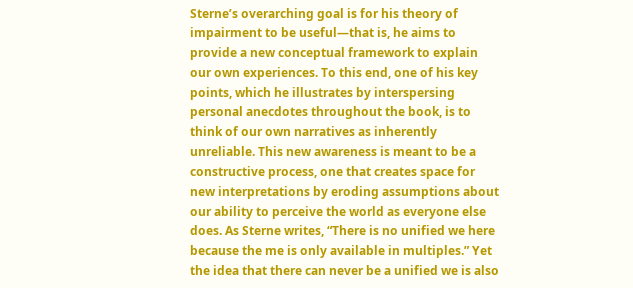Sterne’s overarching goal is for his theory of impairment to be useful—that is, he aims to provide a new conceptual framework to explain our own experiences. To this end, one of his key points, which he illustrates by interspersing personal anecdotes throughout the book, is to think of our own narratives as inherently unreliable. This new awareness is meant to be a constructive process, one that creates space for new interpretations by eroding assumptions about our ability to perceive the world as everyone else does. As Sterne writes, “There is no unified we here because the me is only available in multiples.” Yet the idea that there can never be a unified we is also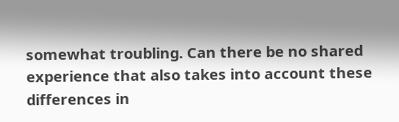somewhat troubling. Can there be no shared experience that also takes into account these differences in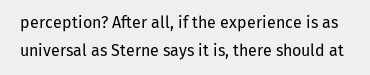perception? After all, if the experience is as universal as Sterne says it is, there should at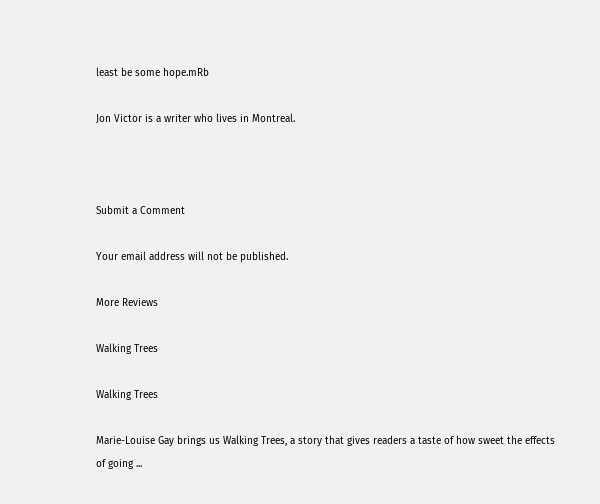least be some hope.mRb

Jon Victor is a writer who lives in Montreal.



Submit a Comment

Your email address will not be published.

More Reviews

Walking Trees

Walking Trees

Marie-Louise Gay brings us Walking Trees, a story that gives readers a taste of how sweet the effects of going ...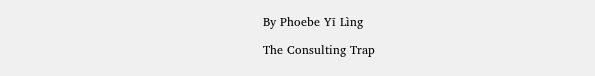By Phoebe Yī Lìng

The Consulting Trap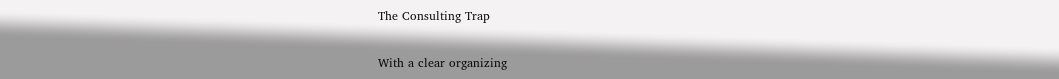The Consulting Trap

With a clear organizing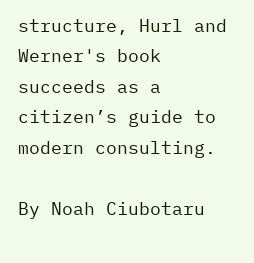structure, Hurl and Werner's book succeeds as a citizen’s guide to modern consulting.

By Noah Ciubotaru